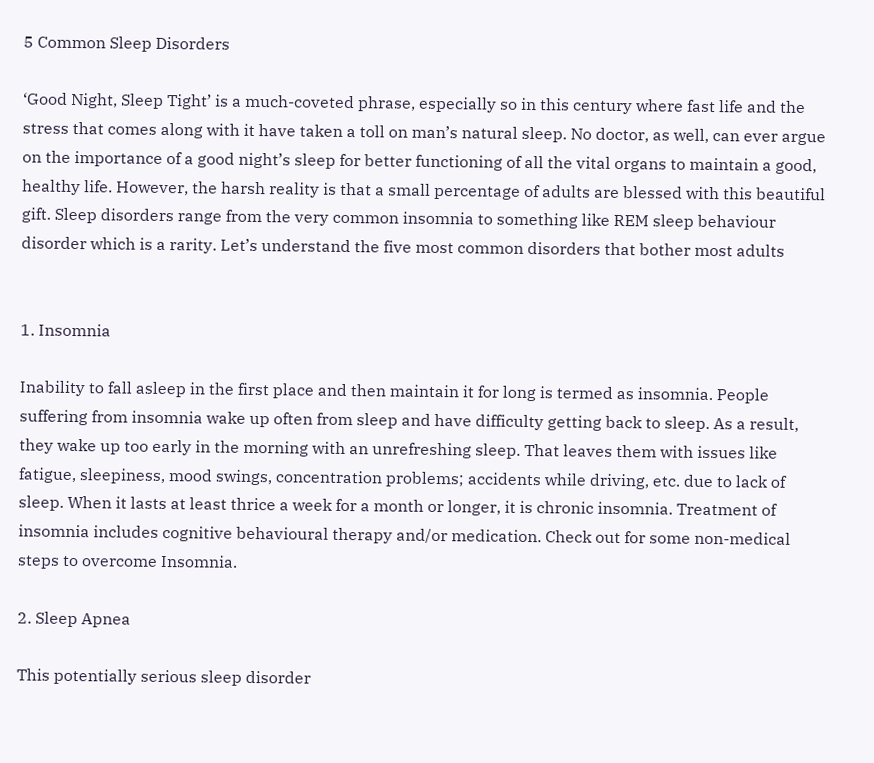5 Common Sleep Disorders

‘Good Night, Sleep Tight’ is a much-coveted phrase, especially so in this century where fast life and the stress that comes along with it have taken a toll on man’s natural sleep. No doctor, as well, can ever argue on the importance of a good night’s sleep for better functioning of all the vital organs to maintain a good, healthy life. However, the harsh reality is that a small percentage of adults are blessed with this beautiful gift. Sleep disorders range from the very common insomnia to something like REM sleep behaviour disorder which is a rarity. Let’s understand the five most common disorders that bother most adults


1. Insomnia

Inability to fall asleep in the first place and then maintain it for long is termed as insomnia. People suffering from insomnia wake up often from sleep and have difficulty getting back to sleep. As a result, they wake up too early in the morning with an unrefreshing sleep. That leaves them with issues like fatigue, sleepiness, mood swings, concentration problems; accidents while driving, etc. due to lack of sleep. When it lasts at least thrice a week for a month or longer, it is chronic insomnia. Treatment of insomnia includes cognitive behavioural therapy and/or medication. Check out for some non-medical steps to overcome Insomnia.

2. Sleep Apnea

This potentially serious sleep disorder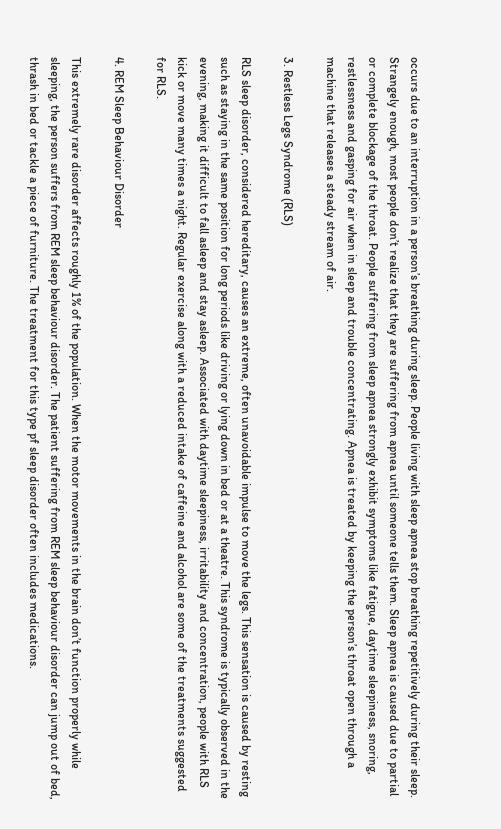occurs due to an interruption in a person’s breathing during sleep. People living with sleep apnea stop breathing repetitively during their sleep. Strangely enough, most people don’t realize that they are suffering from apnea until someone tells them. Sleep apnea is caused due to partial or complete blockage of the throat. People suffering from sleep apnea strongly exhibit symptoms like fatigue, daytime sleepiness, snoring, restlessness and gasping for air when in sleep and trouble concentrating. Apnea is treated by keeping the person’s throat open through a machine that releases a steady stream of air.

3. Restless Legs Syndrome (RLS)

RLS sleep disorder, considered hereditary, causes an extreme, often unavoidable impulse to move the legs. This sensation is caused by resting such as staying in the same position for long periods like driving or lying down in bed or at a theatre. This syndrome is typically observed in the evening, making it difficult to fall asleep and stay asleep. Associated with daytime sleepiness, irritability and concentration, people with RLS kick or move many times a night. Regular exercise along with a reduced intake of caffeine and alcohol are some of the treatments suggested for RLS.

4. REM Sleep Behaviour Disorder

This extremely rare disorder affects roughly 1% of the population. When the motor movements in the brain don’t function properly while sleeping, the person suffers from REM sleep behaviour disorder. The patient suffering from REM sleep behaviour disorder can jump out of bed, thrash in bed or tackle a piece of furniture. The treatment for this type pf sleep disorder often includes medications.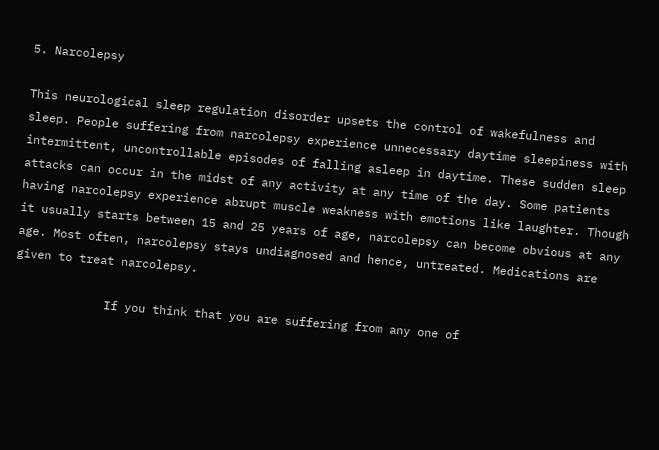5. Narcolepsy

This neurological sleep regulation disorder upsets the control of wakefulness and sleep. People suffering from narcolepsy experience unnecessary daytime sleepiness with intermittent, uncontrollable episodes of falling asleep in daytime. These sudden sleep attacks can occur in the midst of any activity at any time of the day. Some patients having narcolepsy experience abrupt muscle weakness with emotions like laughter. Though it usually starts between 15 and 25 years of age, narcolepsy can become obvious at any age. Most often, narcolepsy stays undiagnosed and hence, untreated. Medications are given to treat narcolepsy.

             If you think that you are suffering from any one of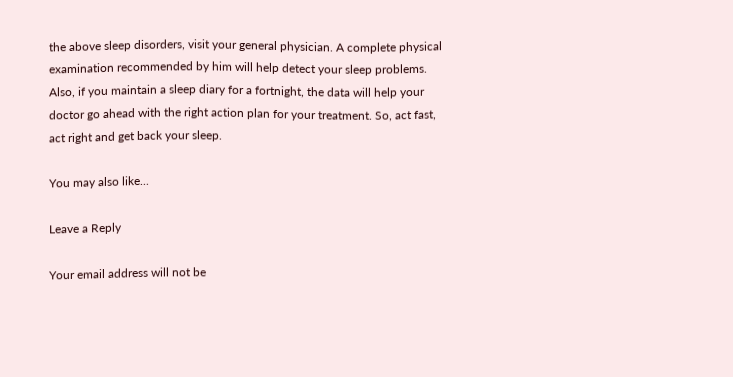the above sleep disorders, visit your general physician. A complete physical examination recommended by him will help detect your sleep problems. Also, if you maintain a sleep diary for a fortnight, the data will help your doctor go ahead with the right action plan for your treatment. So, act fast, act right and get back your sleep.

You may also like...

Leave a Reply

Your email address will not be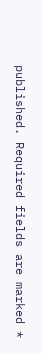published. Required fields are marked *